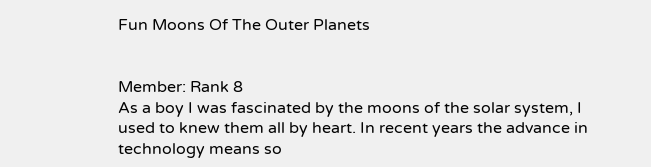Fun Moons Of The Outer Planets


Member: Rank 8
As a boy I was fascinated by the moons of the solar system, I used to knew them all by heart. In recent years the advance in technology means so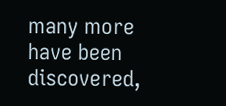many more have been discovered,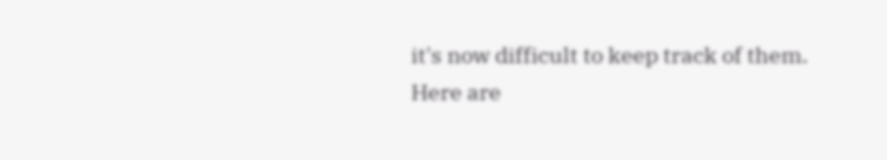it's now difficult to keep track of them.
Here are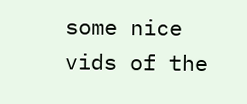some nice vids of the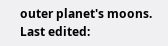outer planet's moons.
Last edited: